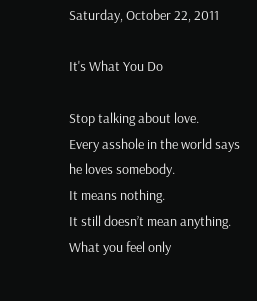Saturday, October 22, 2011

It's What You Do

Stop talking about love.
Every asshole in the world says he loves somebody.
It means nothing.
It still doesn’t mean anything.
What you feel only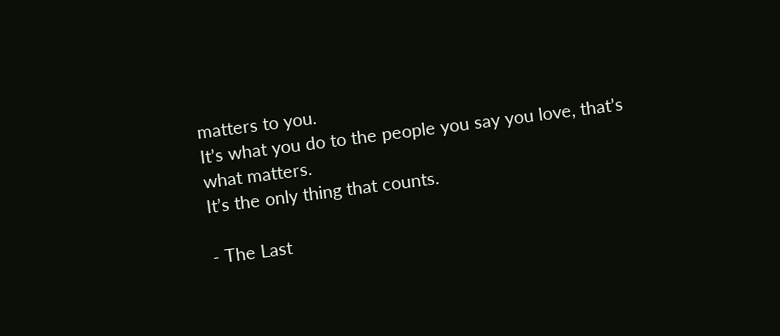matters to you.
It’s what you do to the people you say you love, that’s what matters.
It’s the only thing that counts.

- The Last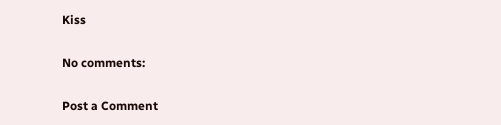Kiss

No comments:

Post a Comment